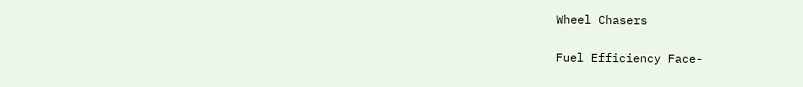Wheel Chasers

Fuel Efficiency Face-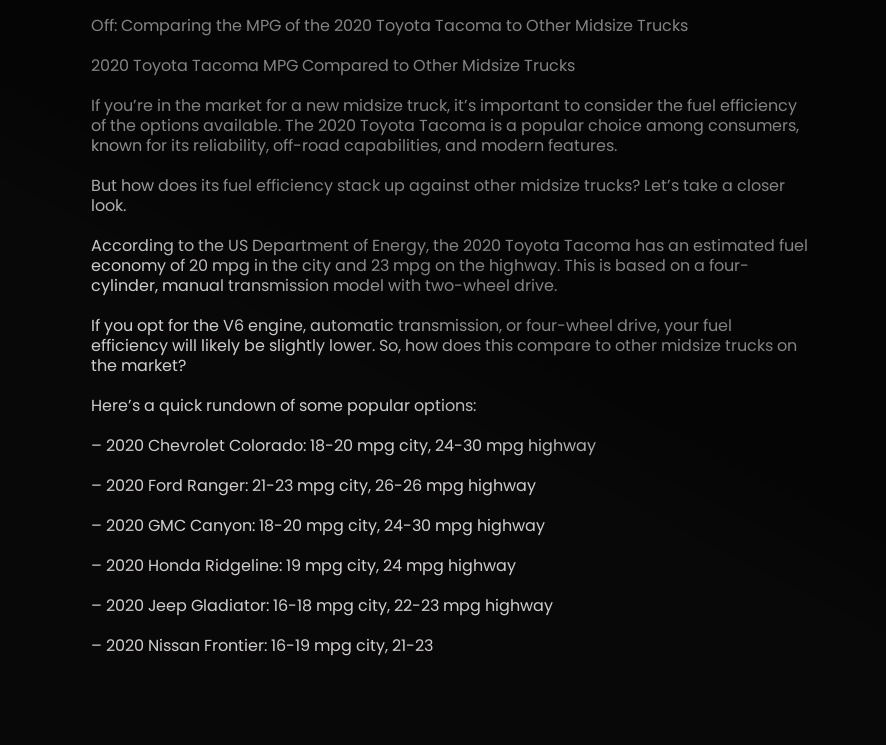Off: Comparing the MPG of the 2020 Toyota Tacoma to Other Midsize Trucks

2020 Toyota Tacoma MPG Compared to Other Midsize Trucks

If you’re in the market for a new midsize truck, it’s important to consider the fuel efficiency of the options available. The 2020 Toyota Tacoma is a popular choice among consumers, known for its reliability, off-road capabilities, and modern features.

But how does its fuel efficiency stack up against other midsize trucks? Let’s take a closer look.

According to the US Department of Energy, the 2020 Toyota Tacoma has an estimated fuel economy of 20 mpg in the city and 23 mpg on the highway. This is based on a four-cylinder, manual transmission model with two-wheel drive.

If you opt for the V6 engine, automatic transmission, or four-wheel drive, your fuel efficiency will likely be slightly lower. So, how does this compare to other midsize trucks on the market?

Here’s a quick rundown of some popular options:

– 2020 Chevrolet Colorado: 18-20 mpg city, 24-30 mpg highway

– 2020 Ford Ranger: 21-23 mpg city, 26-26 mpg highway

– 2020 GMC Canyon: 18-20 mpg city, 24-30 mpg highway

– 2020 Honda Ridgeline: 19 mpg city, 24 mpg highway

– 2020 Jeep Gladiator: 16-18 mpg city, 22-23 mpg highway

– 2020 Nissan Frontier: 16-19 mpg city, 21-23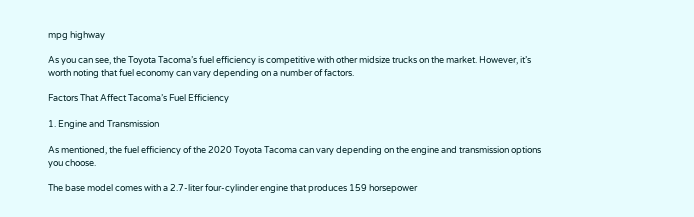mpg highway

As you can see, the Toyota Tacoma’s fuel efficiency is competitive with other midsize trucks on the market. However, it’s worth noting that fuel economy can vary depending on a number of factors.

Factors That Affect Tacoma’s Fuel Efficiency

1. Engine and Transmission

As mentioned, the fuel efficiency of the 2020 Toyota Tacoma can vary depending on the engine and transmission options you choose.

The base model comes with a 2.7-liter four-cylinder engine that produces 159 horsepower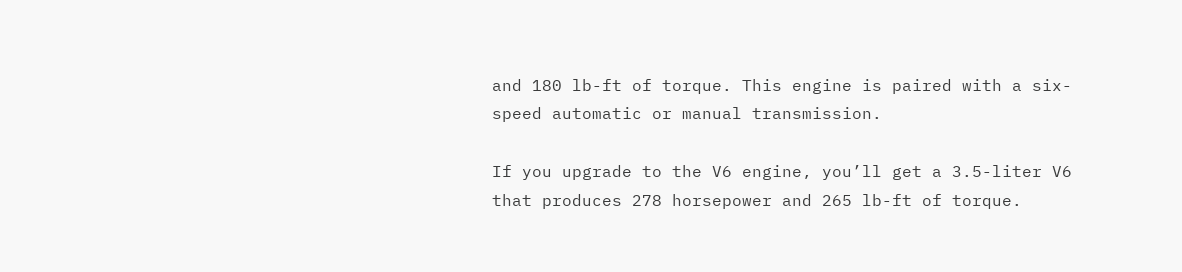and 180 lb-ft of torque. This engine is paired with a six-speed automatic or manual transmission.

If you upgrade to the V6 engine, you’ll get a 3.5-liter V6 that produces 278 horsepower and 265 lb-ft of torque.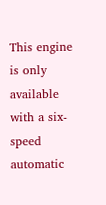This engine is only available with a six-speed automatic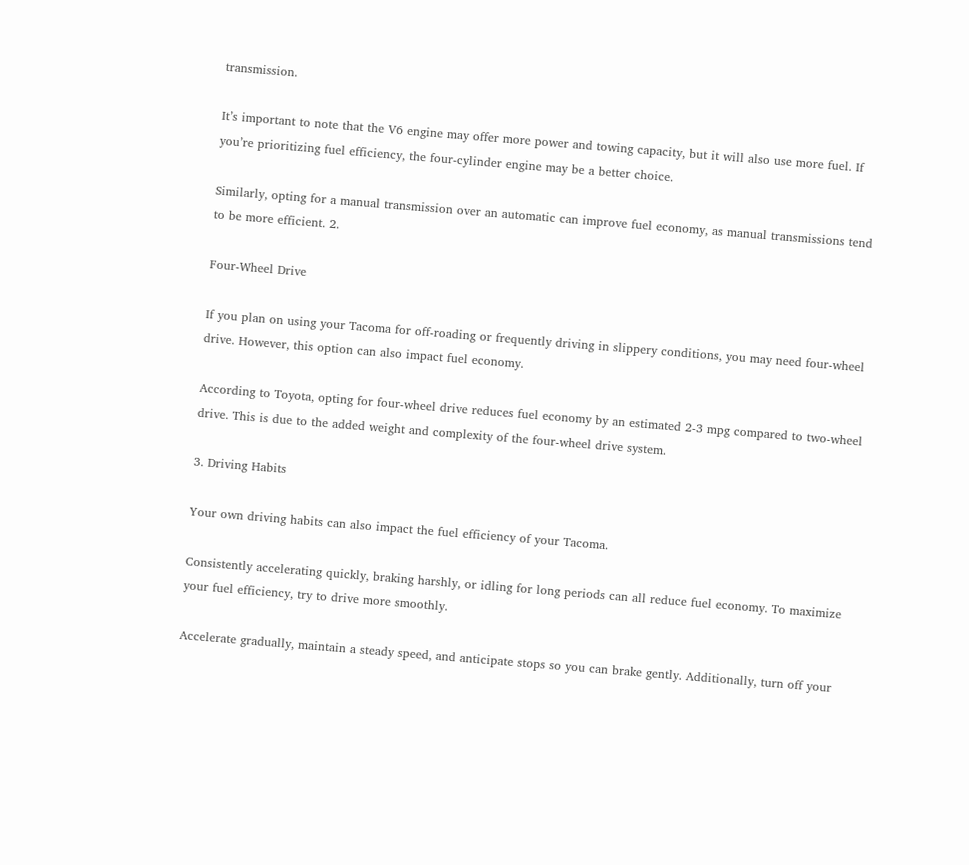transmission.

It’s important to note that the V6 engine may offer more power and towing capacity, but it will also use more fuel. If you’re prioritizing fuel efficiency, the four-cylinder engine may be a better choice.

Similarly, opting for a manual transmission over an automatic can improve fuel economy, as manual transmissions tend to be more efficient. 2.

Four-Wheel Drive

If you plan on using your Tacoma for off-roading or frequently driving in slippery conditions, you may need four-wheel drive. However, this option can also impact fuel economy.

According to Toyota, opting for four-wheel drive reduces fuel economy by an estimated 2-3 mpg compared to two-wheel drive. This is due to the added weight and complexity of the four-wheel drive system.

3. Driving Habits

Your own driving habits can also impact the fuel efficiency of your Tacoma.

Consistently accelerating quickly, braking harshly, or idling for long periods can all reduce fuel economy. To maximize your fuel efficiency, try to drive more smoothly.

Accelerate gradually, maintain a steady speed, and anticipate stops so you can brake gently. Additionally, turn off your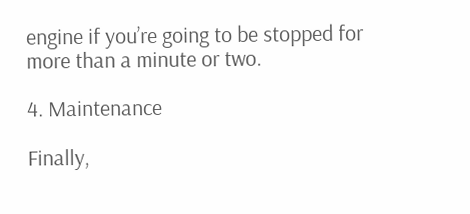engine if you’re going to be stopped for more than a minute or two.

4. Maintenance

Finally,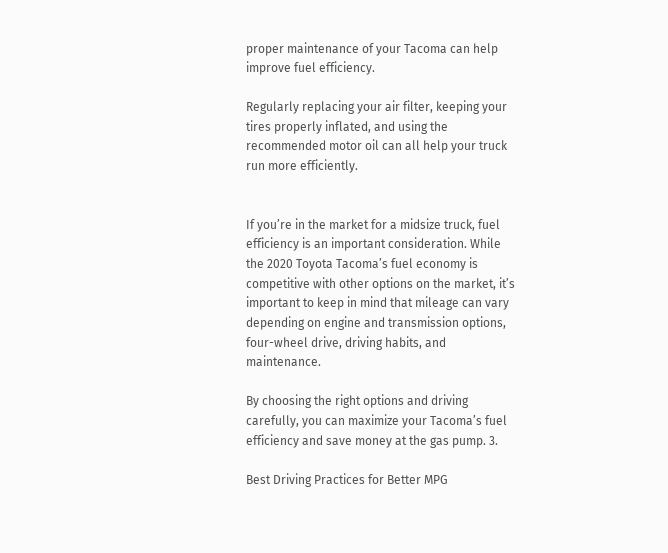proper maintenance of your Tacoma can help improve fuel efficiency.

Regularly replacing your air filter, keeping your tires properly inflated, and using the recommended motor oil can all help your truck run more efficiently.


If you’re in the market for a midsize truck, fuel efficiency is an important consideration. While the 2020 Toyota Tacoma’s fuel economy is competitive with other options on the market, it’s important to keep in mind that mileage can vary depending on engine and transmission options, four-wheel drive, driving habits, and maintenance.

By choosing the right options and driving carefully, you can maximize your Tacoma’s fuel efficiency and save money at the gas pump. 3.

Best Driving Practices for Better MPG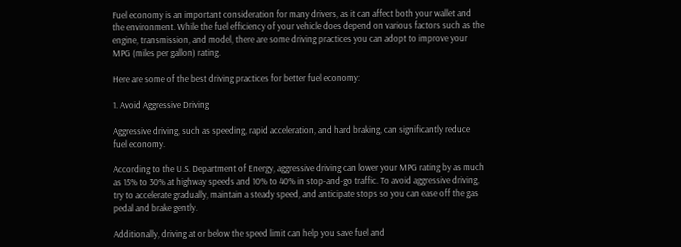Fuel economy is an important consideration for many drivers, as it can affect both your wallet and the environment. While the fuel efficiency of your vehicle does depend on various factors such as the engine, transmission, and model, there are some driving practices you can adopt to improve your MPG (miles per gallon) rating.

Here are some of the best driving practices for better fuel economy:

1. Avoid Aggressive Driving

Aggressive driving, such as speeding, rapid acceleration, and hard braking, can significantly reduce fuel economy.

According to the U.S. Department of Energy, aggressive driving can lower your MPG rating by as much as 15% to 30% at highway speeds and 10% to 40% in stop-and-go traffic. To avoid aggressive driving, try to accelerate gradually, maintain a steady speed, and anticipate stops so you can ease off the gas pedal and brake gently.

Additionally, driving at or below the speed limit can help you save fuel and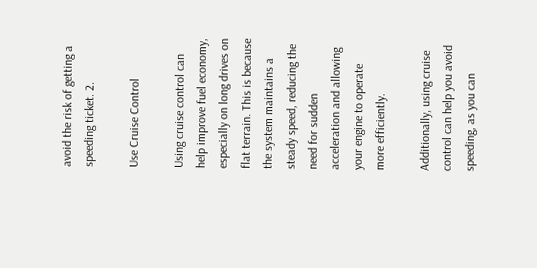avoid the risk of getting a speeding ticket. 2.

Use Cruise Control

Using cruise control can help improve fuel economy, especially on long drives on flat terrain. This is because the system maintains a steady speed, reducing the need for sudden acceleration and allowing your engine to operate more efficiently.

Additionally, using cruise control can help you avoid speeding, as you can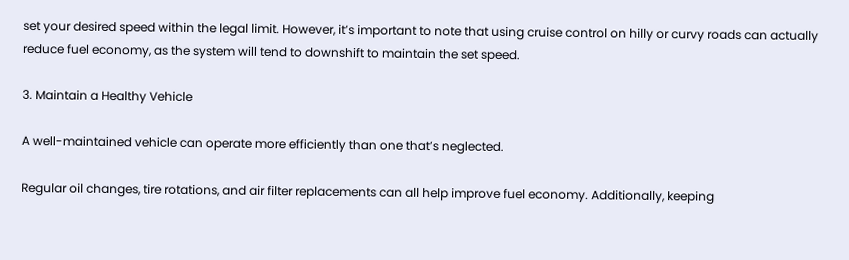set your desired speed within the legal limit. However, it’s important to note that using cruise control on hilly or curvy roads can actually reduce fuel economy, as the system will tend to downshift to maintain the set speed.

3. Maintain a Healthy Vehicle

A well-maintained vehicle can operate more efficiently than one that’s neglected.

Regular oil changes, tire rotations, and air filter replacements can all help improve fuel economy. Additionally, keeping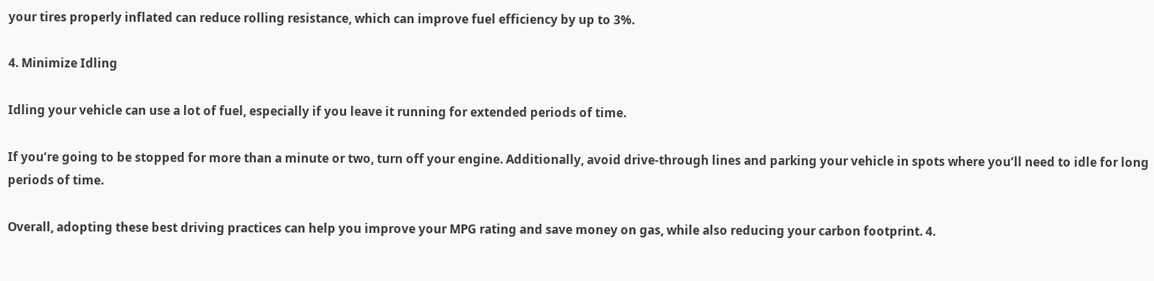your tires properly inflated can reduce rolling resistance, which can improve fuel efficiency by up to 3%.

4. Minimize Idling

Idling your vehicle can use a lot of fuel, especially if you leave it running for extended periods of time.

If you’re going to be stopped for more than a minute or two, turn off your engine. Additionally, avoid drive-through lines and parking your vehicle in spots where you’ll need to idle for long periods of time.

Overall, adopting these best driving practices can help you improve your MPG rating and save money on gas, while also reducing your carbon footprint. 4.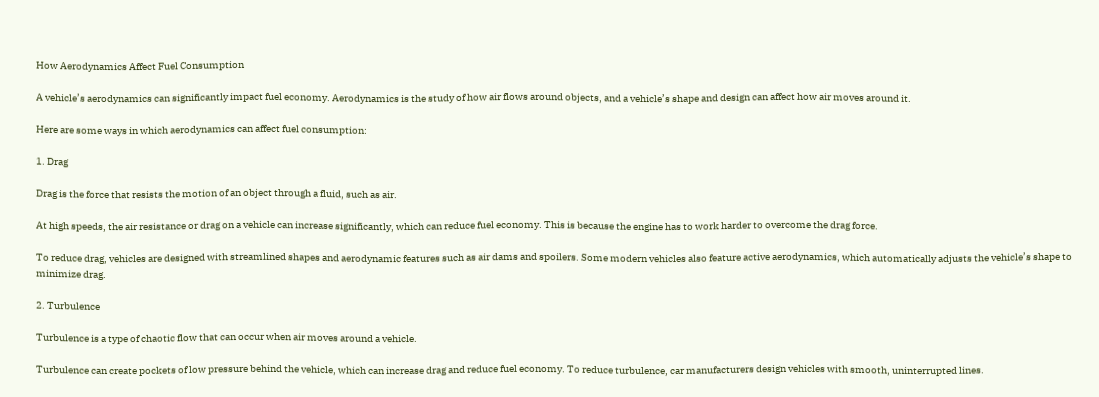How Aerodynamics Affect Fuel Consumption

A vehicle’s aerodynamics can significantly impact fuel economy. Aerodynamics is the study of how air flows around objects, and a vehicle’s shape and design can affect how air moves around it.

Here are some ways in which aerodynamics can affect fuel consumption:

1. Drag

Drag is the force that resists the motion of an object through a fluid, such as air.

At high speeds, the air resistance or drag on a vehicle can increase significantly, which can reduce fuel economy. This is because the engine has to work harder to overcome the drag force.

To reduce drag, vehicles are designed with streamlined shapes and aerodynamic features such as air dams and spoilers. Some modern vehicles also feature active aerodynamics, which automatically adjusts the vehicle’s shape to minimize drag.

2. Turbulence

Turbulence is a type of chaotic flow that can occur when air moves around a vehicle.

Turbulence can create pockets of low pressure behind the vehicle, which can increase drag and reduce fuel economy. To reduce turbulence, car manufacturers design vehicles with smooth, uninterrupted lines.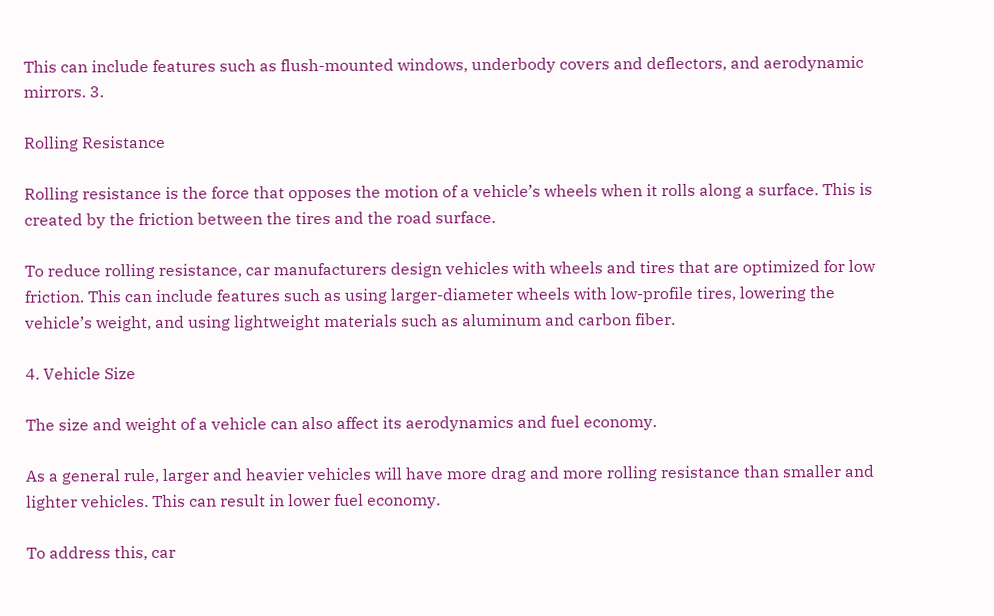This can include features such as flush-mounted windows, underbody covers and deflectors, and aerodynamic mirrors. 3.

Rolling Resistance

Rolling resistance is the force that opposes the motion of a vehicle’s wheels when it rolls along a surface. This is created by the friction between the tires and the road surface.

To reduce rolling resistance, car manufacturers design vehicles with wheels and tires that are optimized for low friction. This can include features such as using larger-diameter wheels with low-profile tires, lowering the vehicle’s weight, and using lightweight materials such as aluminum and carbon fiber.

4. Vehicle Size

The size and weight of a vehicle can also affect its aerodynamics and fuel economy.

As a general rule, larger and heavier vehicles will have more drag and more rolling resistance than smaller and lighter vehicles. This can result in lower fuel economy.

To address this, car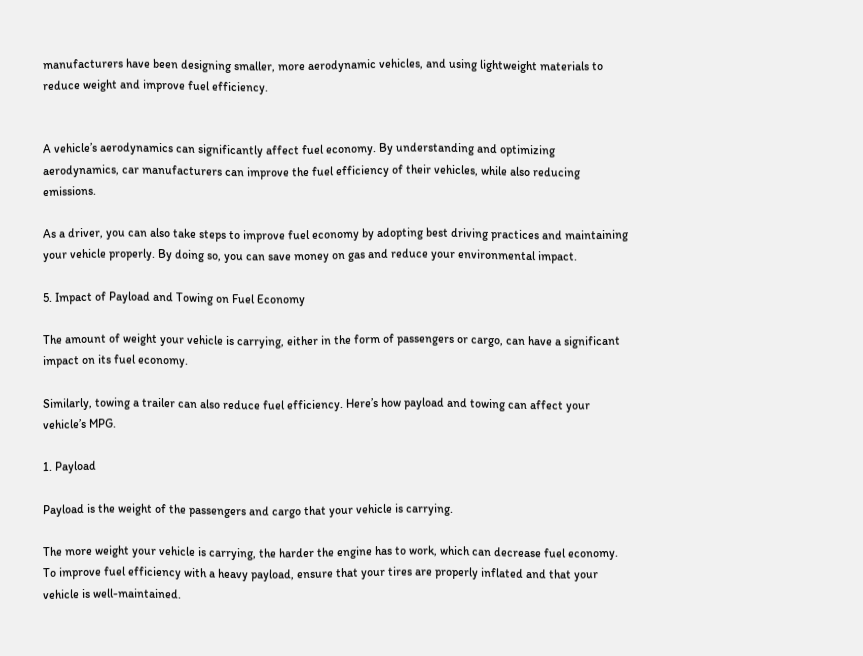manufacturers have been designing smaller, more aerodynamic vehicles, and using lightweight materials to reduce weight and improve fuel efficiency.


A vehicle’s aerodynamics can significantly affect fuel economy. By understanding and optimizing aerodynamics, car manufacturers can improve the fuel efficiency of their vehicles, while also reducing emissions.

As a driver, you can also take steps to improve fuel economy by adopting best driving practices and maintaining your vehicle properly. By doing so, you can save money on gas and reduce your environmental impact.

5. Impact of Payload and Towing on Fuel Economy

The amount of weight your vehicle is carrying, either in the form of passengers or cargo, can have a significant impact on its fuel economy.

Similarly, towing a trailer can also reduce fuel efficiency. Here’s how payload and towing can affect your vehicle’s MPG.

1. Payload

Payload is the weight of the passengers and cargo that your vehicle is carrying.

The more weight your vehicle is carrying, the harder the engine has to work, which can decrease fuel economy. To improve fuel efficiency with a heavy payload, ensure that your tires are properly inflated and that your vehicle is well-maintained.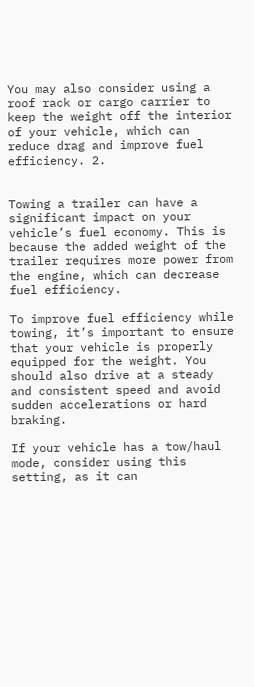You may also consider using a roof rack or cargo carrier to keep the weight off the interior of your vehicle, which can reduce drag and improve fuel efficiency. 2.


Towing a trailer can have a significant impact on your vehicle’s fuel economy. This is because the added weight of the trailer requires more power from the engine, which can decrease fuel efficiency.

To improve fuel efficiency while towing, it’s important to ensure that your vehicle is properly equipped for the weight. You should also drive at a steady and consistent speed and avoid sudden accelerations or hard braking.

If your vehicle has a tow/haul mode, consider using this setting, as it can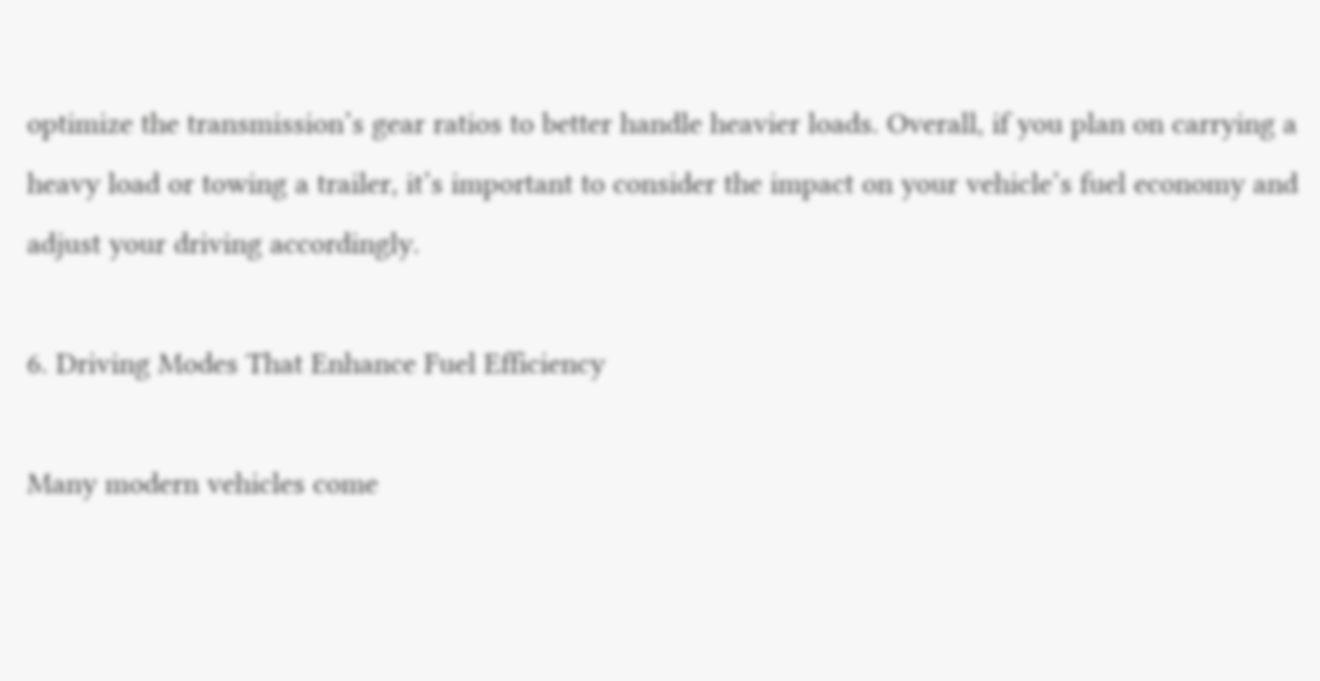optimize the transmission’s gear ratios to better handle heavier loads. Overall, if you plan on carrying a heavy load or towing a trailer, it’s important to consider the impact on your vehicle’s fuel economy and adjust your driving accordingly.

6. Driving Modes That Enhance Fuel Efficiency

Many modern vehicles come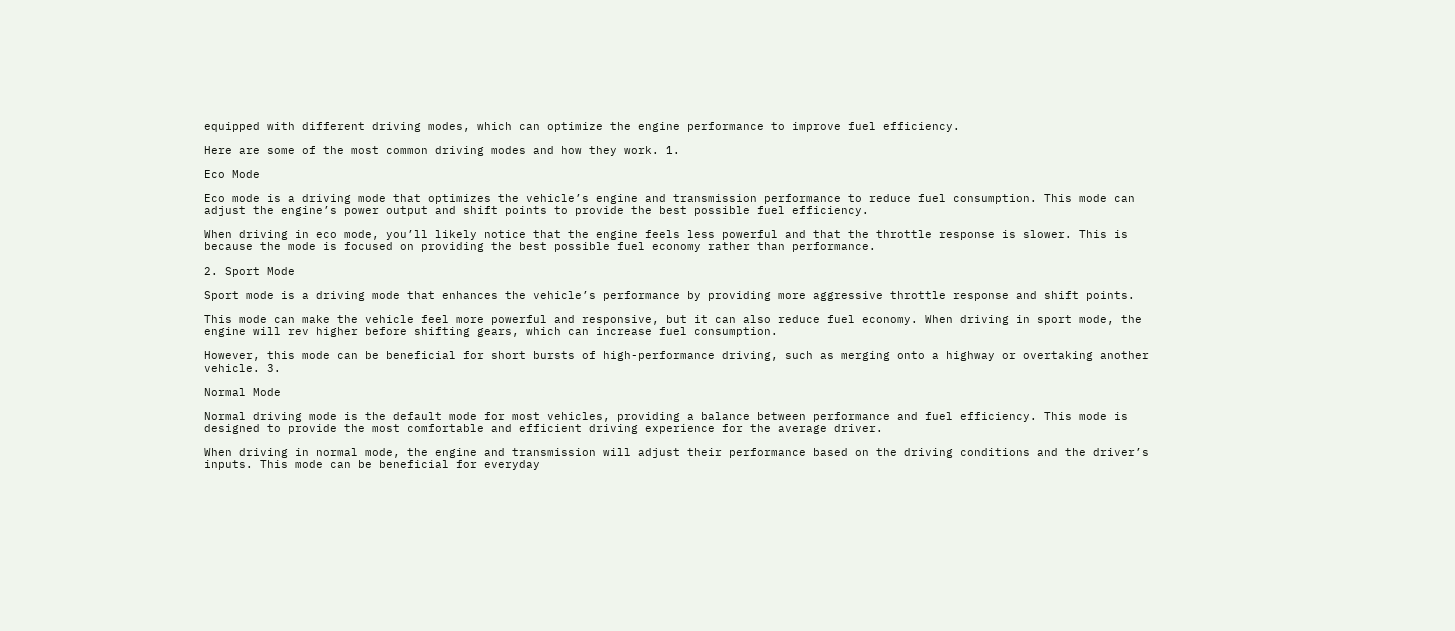equipped with different driving modes, which can optimize the engine performance to improve fuel efficiency.

Here are some of the most common driving modes and how they work. 1.

Eco Mode

Eco mode is a driving mode that optimizes the vehicle’s engine and transmission performance to reduce fuel consumption. This mode can adjust the engine’s power output and shift points to provide the best possible fuel efficiency.

When driving in eco mode, you’ll likely notice that the engine feels less powerful and that the throttle response is slower. This is because the mode is focused on providing the best possible fuel economy rather than performance.

2. Sport Mode

Sport mode is a driving mode that enhances the vehicle’s performance by providing more aggressive throttle response and shift points.

This mode can make the vehicle feel more powerful and responsive, but it can also reduce fuel economy. When driving in sport mode, the engine will rev higher before shifting gears, which can increase fuel consumption.

However, this mode can be beneficial for short bursts of high-performance driving, such as merging onto a highway or overtaking another vehicle. 3.

Normal Mode

Normal driving mode is the default mode for most vehicles, providing a balance between performance and fuel efficiency. This mode is designed to provide the most comfortable and efficient driving experience for the average driver.

When driving in normal mode, the engine and transmission will adjust their performance based on the driving conditions and the driver’s inputs. This mode can be beneficial for everyday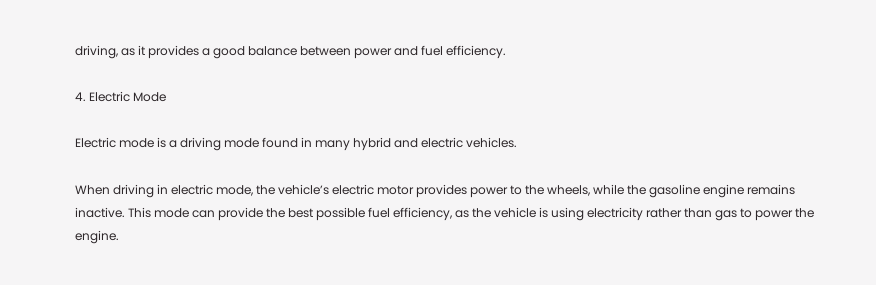driving, as it provides a good balance between power and fuel efficiency.

4. Electric Mode

Electric mode is a driving mode found in many hybrid and electric vehicles.

When driving in electric mode, the vehicle’s electric motor provides power to the wheels, while the gasoline engine remains inactive. This mode can provide the best possible fuel efficiency, as the vehicle is using electricity rather than gas to power the engine.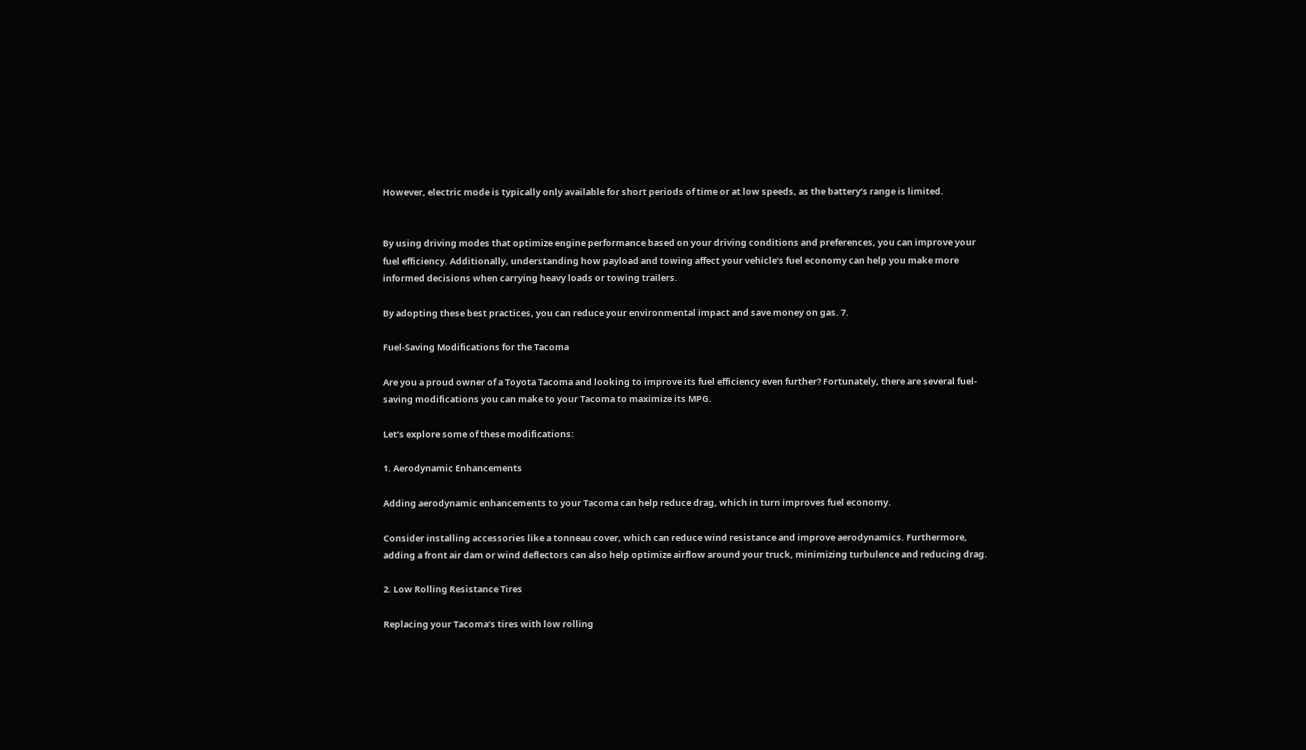However, electric mode is typically only available for short periods of time or at low speeds, as the battery’s range is limited.


By using driving modes that optimize engine performance based on your driving conditions and preferences, you can improve your fuel efficiency. Additionally, understanding how payload and towing affect your vehicle’s fuel economy can help you make more informed decisions when carrying heavy loads or towing trailers.

By adopting these best practices, you can reduce your environmental impact and save money on gas. 7.

Fuel-Saving Modifications for the Tacoma

Are you a proud owner of a Toyota Tacoma and looking to improve its fuel efficiency even further? Fortunately, there are several fuel-saving modifications you can make to your Tacoma to maximize its MPG.

Let’s explore some of these modifications:

1. Aerodynamic Enhancements

Adding aerodynamic enhancements to your Tacoma can help reduce drag, which in turn improves fuel economy.

Consider installing accessories like a tonneau cover, which can reduce wind resistance and improve aerodynamics. Furthermore, adding a front air dam or wind deflectors can also help optimize airflow around your truck, minimizing turbulence and reducing drag.

2. Low Rolling Resistance Tires

Replacing your Tacoma’s tires with low rolling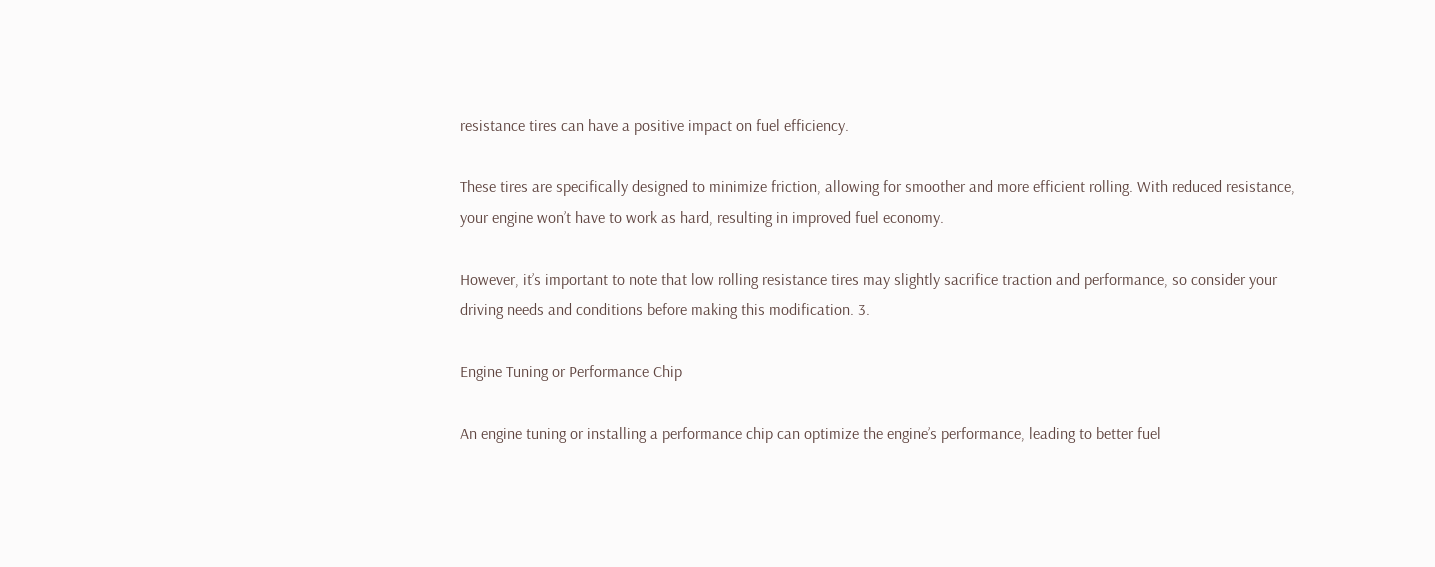resistance tires can have a positive impact on fuel efficiency.

These tires are specifically designed to minimize friction, allowing for smoother and more efficient rolling. With reduced resistance, your engine won’t have to work as hard, resulting in improved fuel economy.

However, it’s important to note that low rolling resistance tires may slightly sacrifice traction and performance, so consider your driving needs and conditions before making this modification. 3.

Engine Tuning or Performance Chip

An engine tuning or installing a performance chip can optimize the engine’s performance, leading to better fuel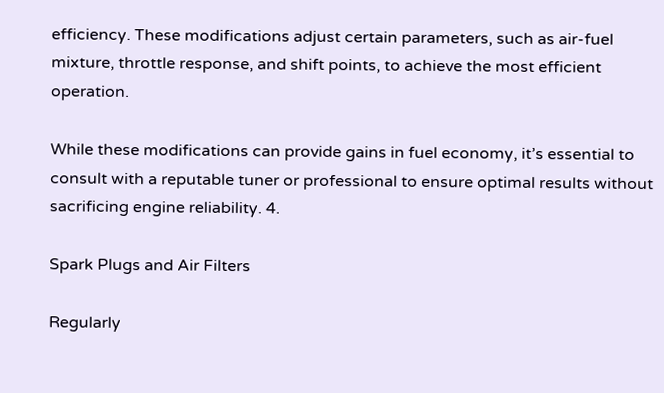efficiency. These modifications adjust certain parameters, such as air-fuel mixture, throttle response, and shift points, to achieve the most efficient operation.

While these modifications can provide gains in fuel economy, it’s essential to consult with a reputable tuner or professional to ensure optimal results without sacrificing engine reliability. 4.

Spark Plugs and Air Filters

Regularly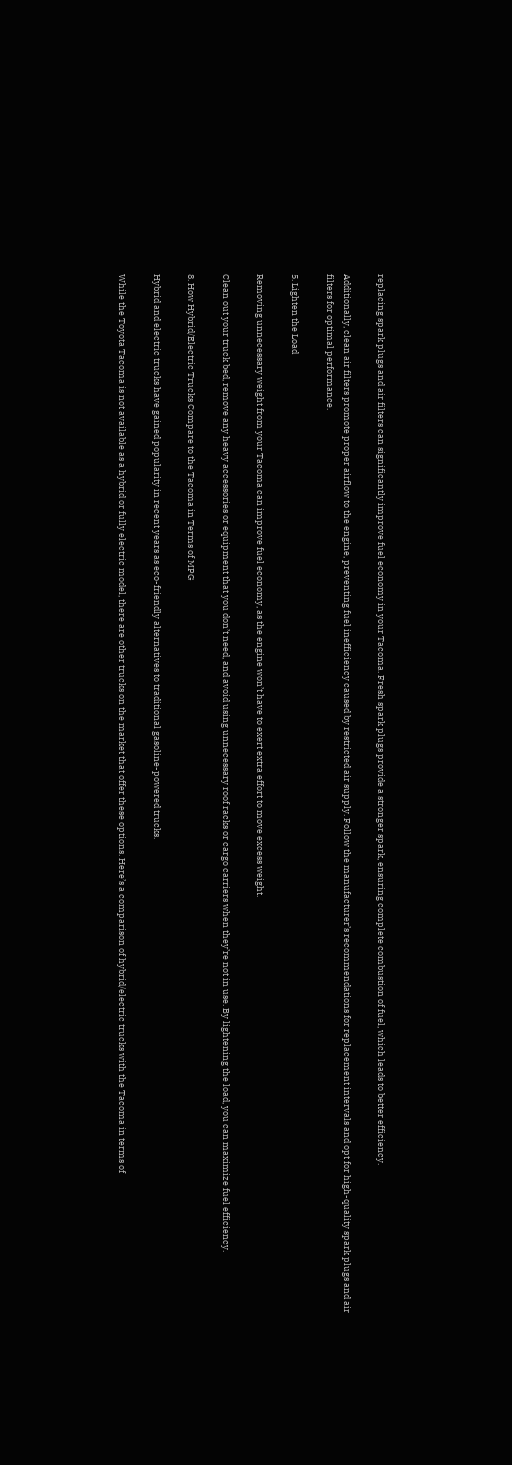replacing spark plugs and air filters can significantly improve fuel economy in your Tacoma. Fresh spark plugs provide a stronger spark, ensuring complete combustion of fuel, which leads to better efficiency.

Additionally, clean air filters promote proper airflow to the engine, preventing fuel inefficiency caused by restricted air supply. Follow the manufacturer’s recommendations for replacement intervals and opt for high-quality spark plugs and air filters for optimal performance.

5. Lighten the Load

Removing unnecessary weight from your Tacoma can improve fuel economy, as the engine won’t have to exert extra effort to move excess weight.

Clean out your truck bed, remove any heavy accessories or equipment that you don’t need, and avoid using unnecessary roof racks or cargo carriers when they’re not in use. By lightening the load, you can maximize fuel efficiency.

8. How Hybrid/Electric Trucks Compare to the Tacoma in Terms of MPG

Hybrid and electric trucks have gained popularity in recent years as eco-friendly alternatives to traditional gasoline-powered trucks.

While the Toyota Tacoma is not available as a hybrid or fully electric model, there are other trucks on the market that offer these options. Here’s a comparison of hybrid/electric trucks with the Tacoma in terms of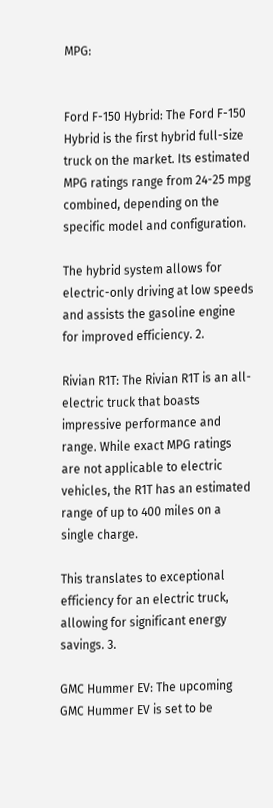MPG:


Ford F-150 Hybrid: The Ford F-150 Hybrid is the first hybrid full-size truck on the market. Its estimated MPG ratings range from 24-25 mpg combined, depending on the specific model and configuration.

The hybrid system allows for electric-only driving at low speeds and assists the gasoline engine for improved efficiency. 2.

Rivian R1T: The Rivian R1T is an all-electric truck that boasts impressive performance and range. While exact MPG ratings are not applicable to electric vehicles, the R1T has an estimated range of up to 400 miles on a single charge.

This translates to exceptional efficiency for an electric truck, allowing for significant energy savings. 3.

GMC Hummer EV: The upcoming GMC Hummer EV is set to be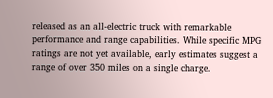released as an all-electric truck with remarkable performance and range capabilities. While specific MPG ratings are not yet available, early estimates suggest a range of over 350 miles on a single charge.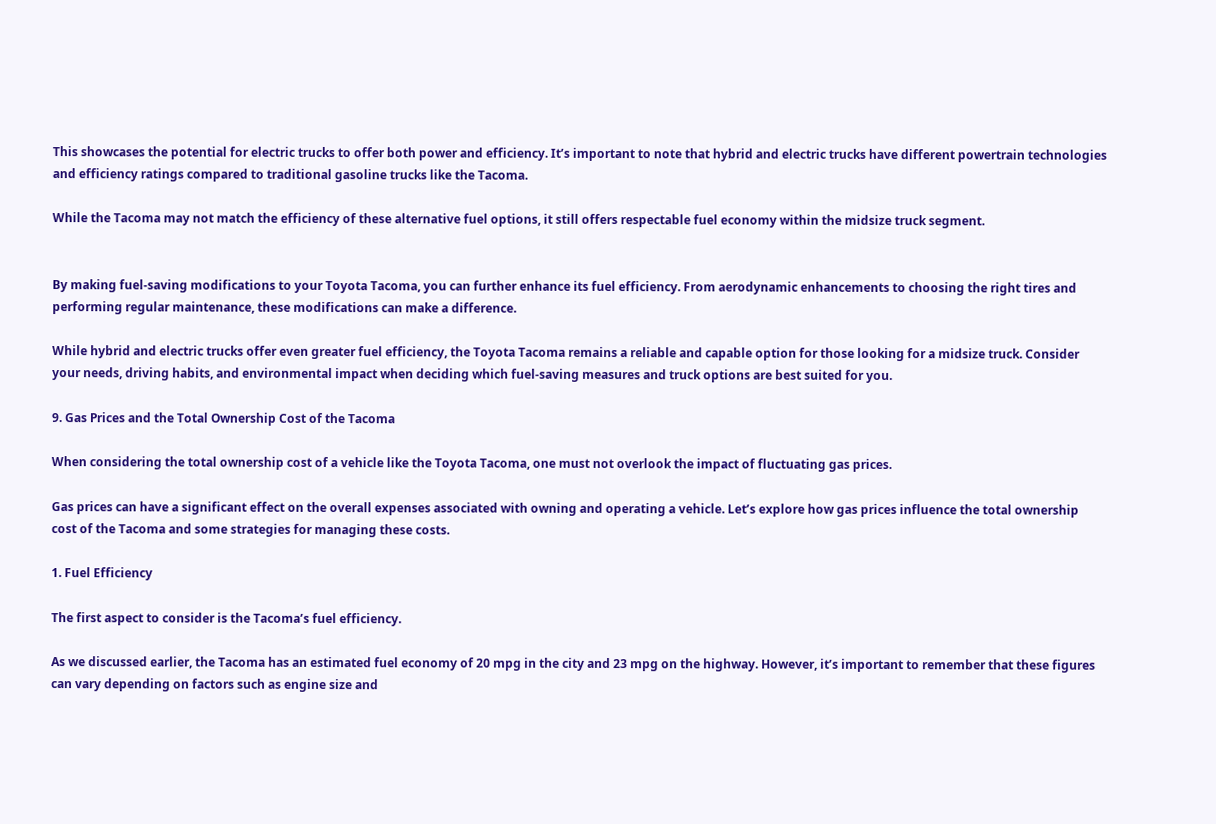This showcases the potential for electric trucks to offer both power and efficiency. It’s important to note that hybrid and electric trucks have different powertrain technologies and efficiency ratings compared to traditional gasoline trucks like the Tacoma.

While the Tacoma may not match the efficiency of these alternative fuel options, it still offers respectable fuel economy within the midsize truck segment.


By making fuel-saving modifications to your Toyota Tacoma, you can further enhance its fuel efficiency. From aerodynamic enhancements to choosing the right tires and performing regular maintenance, these modifications can make a difference.

While hybrid and electric trucks offer even greater fuel efficiency, the Toyota Tacoma remains a reliable and capable option for those looking for a midsize truck. Consider your needs, driving habits, and environmental impact when deciding which fuel-saving measures and truck options are best suited for you.

9. Gas Prices and the Total Ownership Cost of the Tacoma

When considering the total ownership cost of a vehicle like the Toyota Tacoma, one must not overlook the impact of fluctuating gas prices.

Gas prices can have a significant effect on the overall expenses associated with owning and operating a vehicle. Let’s explore how gas prices influence the total ownership cost of the Tacoma and some strategies for managing these costs.

1. Fuel Efficiency

The first aspect to consider is the Tacoma’s fuel efficiency.

As we discussed earlier, the Tacoma has an estimated fuel economy of 20 mpg in the city and 23 mpg on the highway. However, it’s important to remember that these figures can vary depending on factors such as engine size and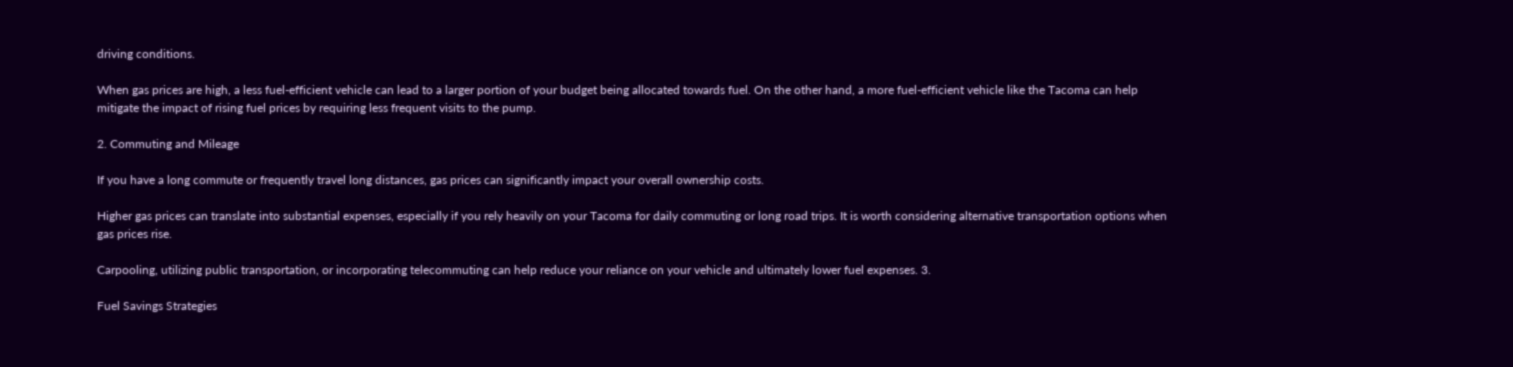driving conditions.

When gas prices are high, a less fuel-efficient vehicle can lead to a larger portion of your budget being allocated towards fuel. On the other hand, a more fuel-efficient vehicle like the Tacoma can help mitigate the impact of rising fuel prices by requiring less frequent visits to the pump.

2. Commuting and Mileage

If you have a long commute or frequently travel long distances, gas prices can significantly impact your overall ownership costs.

Higher gas prices can translate into substantial expenses, especially if you rely heavily on your Tacoma for daily commuting or long road trips. It is worth considering alternative transportation options when gas prices rise.

Carpooling, utilizing public transportation, or incorporating telecommuting can help reduce your reliance on your vehicle and ultimately lower fuel expenses. 3.

Fuel Savings Strategies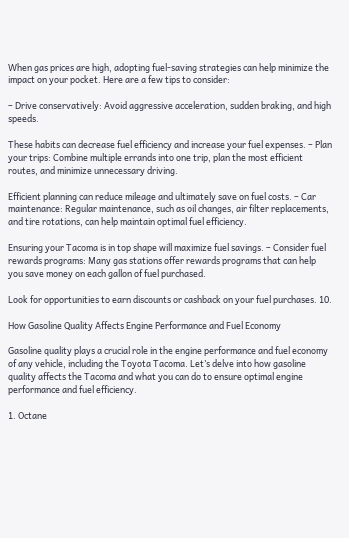When gas prices are high, adopting fuel-saving strategies can help minimize the impact on your pocket. Here are a few tips to consider:

– Drive conservatively: Avoid aggressive acceleration, sudden braking, and high speeds.

These habits can decrease fuel efficiency and increase your fuel expenses. – Plan your trips: Combine multiple errands into one trip, plan the most efficient routes, and minimize unnecessary driving.

Efficient planning can reduce mileage and ultimately save on fuel costs. – Car maintenance: Regular maintenance, such as oil changes, air filter replacements, and tire rotations, can help maintain optimal fuel efficiency.

Ensuring your Tacoma is in top shape will maximize fuel savings. – Consider fuel rewards programs: Many gas stations offer rewards programs that can help you save money on each gallon of fuel purchased.

Look for opportunities to earn discounts or cashback on your fuel purchases. 10.

How Gasoline Quality Affects Engine Performance and Fuel Economy

Gasoline quality plays a crucial role in the engine performance and fuel economy of any vehicle, including the Toyota Tacoma. Let’s delve into how gasoline quality affects the Tacoma and what you can do to ensure optimal engine performance and fuel efficiency.

1. Octane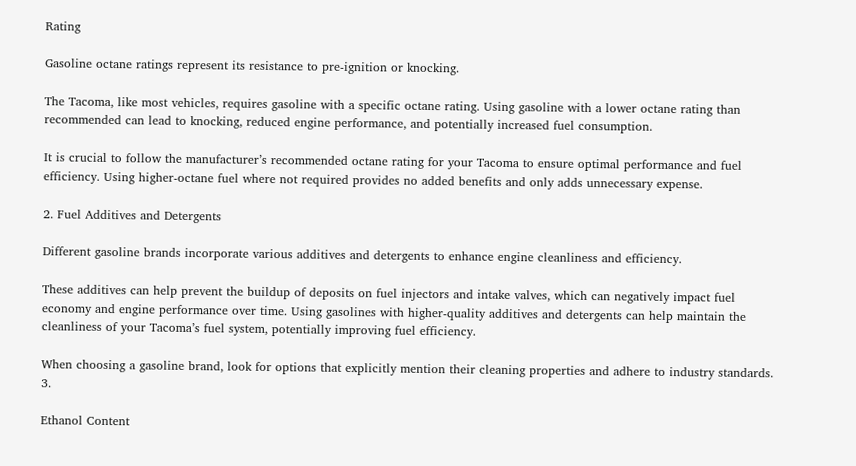Rating

Gasoline octane ratings represent its resistance to pre-ignition or knocking.

The Tacoma, like most vehicles, requires gasoline with a specific octane rating. Using gasoline with a lower octane rating than recommended can lead to knocking, reduced engine performance, and potentially increased fuel consumption.

It is crucial to follow the manufacturer’s recommended octane rating for your Tacoma to ensure optimal performance and fuel efficiency. Using higher-octane fuel where not required provides no added benefits and only adds unnecessary expense.

2. Fuel Additives and Detergents

Different gasoline brands incorporate various additives and detergents to enhance engine cleanliness and efficiency.

These additives can help prevent the buildup of deposits on fuel injectors and intake valves, which can negatively impact fuel economy and engine performance over time. Using gasolines with higher-quality additives and detergents can help maintain the cleanliness of your Tacoma’s fuel system, potentially improving fuel efficiency.

When choosing a gasoline brand, look for options that explicitly mention their cleaning properties and adhere to industry standards. 3.

Ethanol Content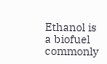Ethanol is a biofuel commonly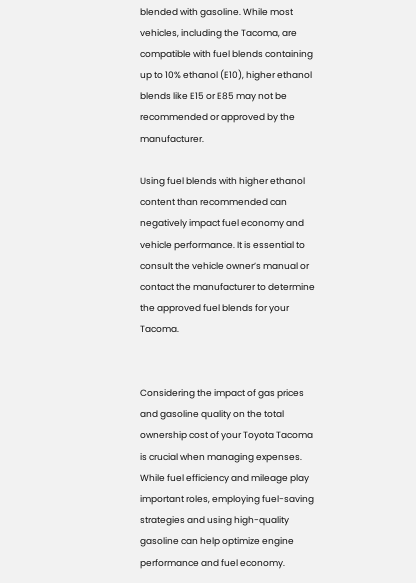blended with gasoline. While most vehicles, including the Tacoma, are compatible with fuel blends containing up to 10% ethanol (E10), higher ethanol blends like E15 or E85 may not be recommended or approved by the manufacturer.

Using fuel blends with higher ethanol content than recommended can negatively impact fuel economy and vehicle performance. It is essential to consult the vehicle owner’s manual or contact the manufacturer to determine the approved fuel blends for your Tacoma.


Considering the impact of gas prices and gasoline quality on the total ownership cost of your Toyota Tacoma is crucial when managing expenses. While fuel efficiency and mileage play important roles, employing fuel-saving strategies and using high-quality gasoline can help optimize engine performance and fuel economy.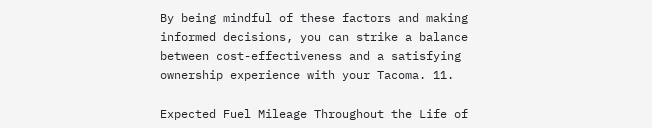By being mindful of these factors and making informed decisions, you can strike a balance between cost-effectiveness and a satisfying ownership experience with your Tacoma. 11.

Expected Fuel Mileage Throughout the Life of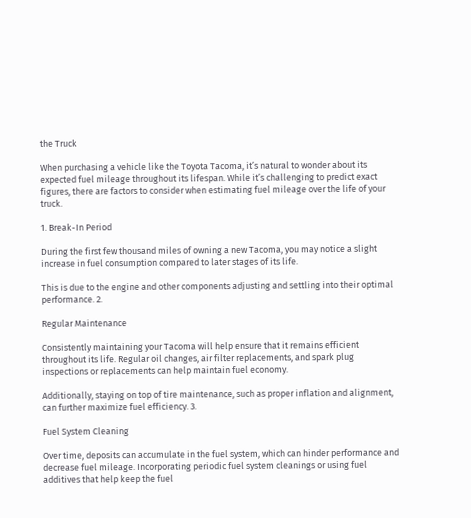the Truck

When purchasing a vehicle like the Toyota Tacoma, it’s natural to wonder about its expected fuel mileage throughout its lifespan. While it’s challenging to predict exact figures, there are factors to consider when estimating fuel mileage over the life of your truck.

1. Break-In Period

During the first few thousand miles of owning a new Tacoma, you may notice a slight increase in fuel consumption compared to later stages of its life.

This is due to the engine and other components adjusting and settling into their optimal performance. 2.

Regular Maintenance

Consistently maintaining your Tacoma will help ensure that it remains efficient throughout its life. Regular oil changes, air filter replacements, and spark plug inspections or replacements can help maintain fuel economy.

Additionally, staying on top of tire maintenance, such as proper inflation and alignment, can further maximize fuel efficiency. 3.

Fuel System Cleaning

Over time, deposits can accumulate in the fuel system, which can hinder performance and decrease fuel mileage. Incorporating periodic fuel system cleanings or using fuel additives that help keep the fuel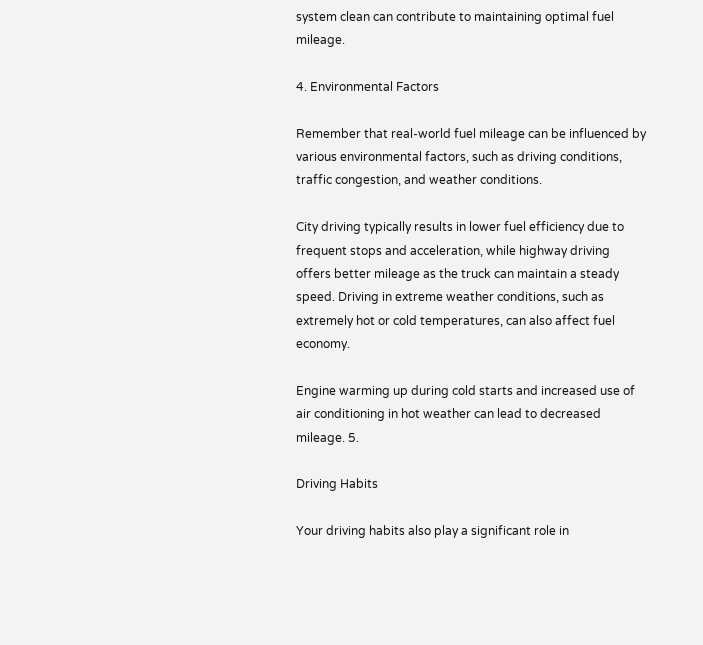system clean can contribute to maintaining optimal fuel mileage.

4. Environmental Factors

Remember that real-world fuel mileage can be influenced by various environmental factors, such as driving conditions, traffic congestion, and weather conditions.

City driving typically results in lower fuel efficiency due to frequent stops and acceleration, while highway driving offers better mileage as the truck can maintain a steady speed. Driving in extreme weather conditions, such as extremely hot or cold temperatures, can also affect fuel economy.

Engine warming up during cold starts and increased use of air conditioning in hot weather can lead to decreased mileage. 5.

Driving Habits

Your driving habits also play a significant role in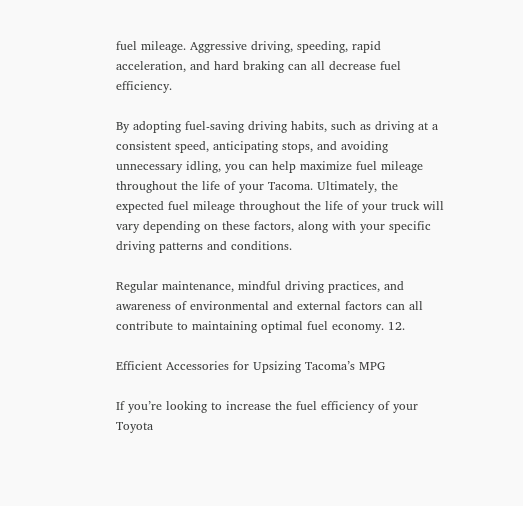fuel mileage. Aggressive driving, speeding, rapid acceleration, and hard braking can all decrease fuel efficiency.

By adopting fuel-saving driving habits, such as driving at a consistent speed, anticipating stops, and avoiding unnecessary idling, you can help maximize fuel mileage throughout the life of your Tacoma. Ultimately, the expected fuel mileage throughout the life of your truck will vary depending on these factors, along with your specific driving patterns and conditions.

Regular maintenance, mindful driving practices, and awareness of environmental and external factors can all contribute to maintaining optimal fuel economy. 12.

Efficient Accessories for Upsizing Tacoma’s MPG

If you’re looking to increase the fuel efficiency of your Toyota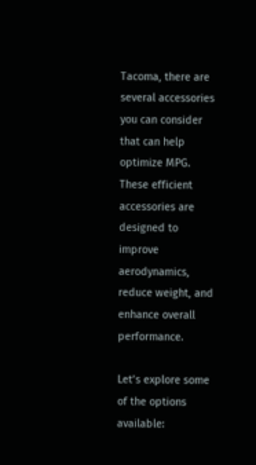Tacoma, there are several accessories you can consider that can help optimize MPG. These efficient accessories are designed to improve aerodynamics, reduce weight, and enhance overall performance.

Let’s explore some of the options available: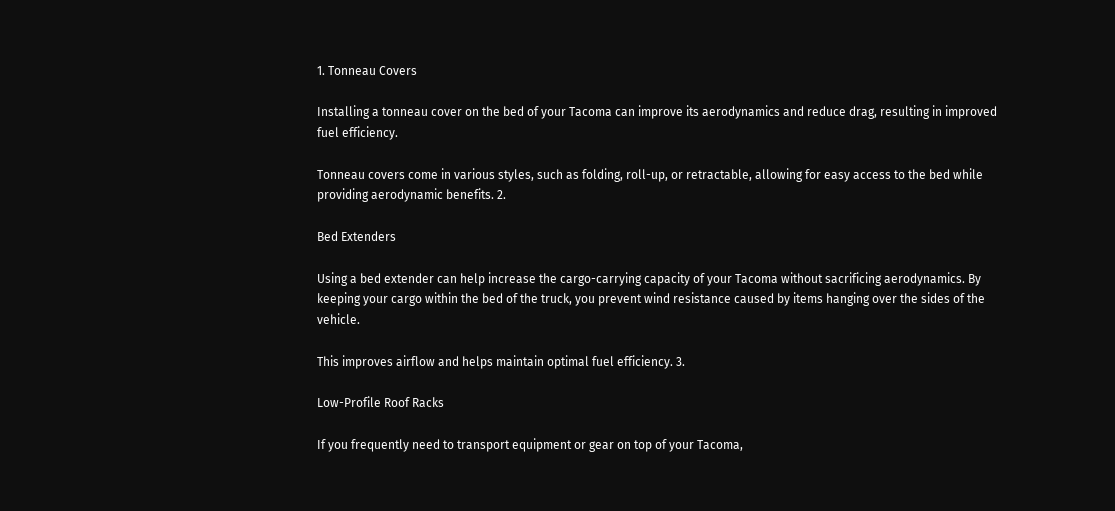1. Tonneau Covers

Installing a tonneau cover on the bed of your Tacoma can improve its aerodynamics and reduce drag, resulting in improved fuel efficiency.

Tonneau covers come in various styles, such as folding, roll-up, or retractable, allowing for easy access to the bed while providing aerodynamic benefits. 2.

Bed Extenders

Using a bed extender can help increase the cargo-carrying capacity of your Tacoma without sacrificing aerodynamics. By keeping your cargo within the bed of the truck, you prevent wind resistance caused by items hanging over the sides of the vehicle.

This improves airflow and helps maintain optimal fuel efficiency. 3.

Low-Profile Roof Racks

If you frequently need to transport equipment or gear on top of your Tacoma,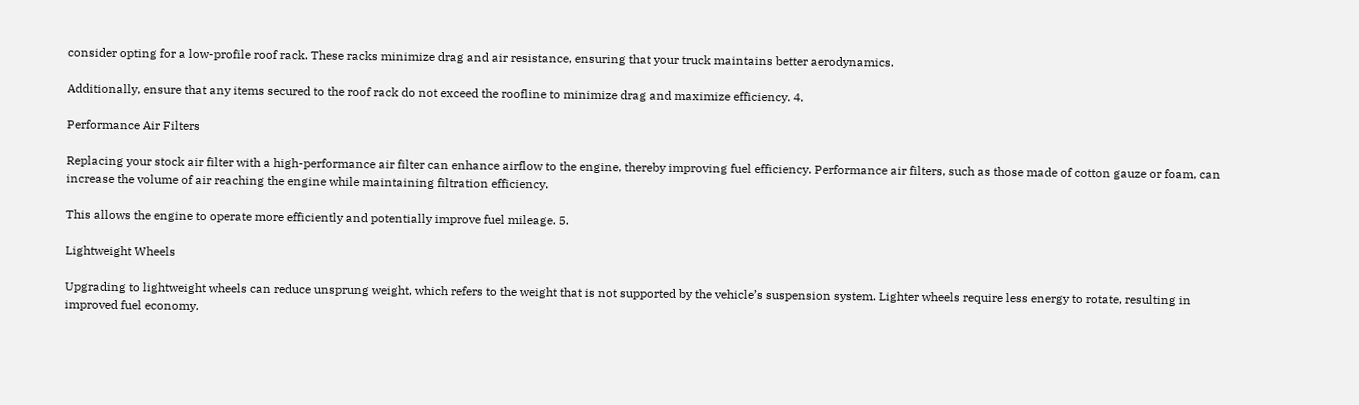consider opting for a low-profile roof rack. These racks minimize drag and air resistance, ensuring that your truck maintains better aerodynamics.

Additionally, ensure that any items secured to the roof rack do not exceed the roofline to minimize drag and maximize efficiency. 4.

Performance Air Filters

Replacing your stock air filter with a high-performance air filter can enhance airflow to the engine, thereby improving fuel efficiency. Performance air filters, such as those made of cotton gauze or foam, can increase the volume of air reaching the engine while maintaining filtration efficiency.

This allows the engine to operate more efficiently and potentially improve fuel mileage. 5.

Lightweight Wheels

Upgrading to lightweight wheels can reduce unsprung weight, which refers to the weight that is not supported by the vehicle’s suspension system. Lighter wheels require less energy to rotate, resulting in improved fuel economy.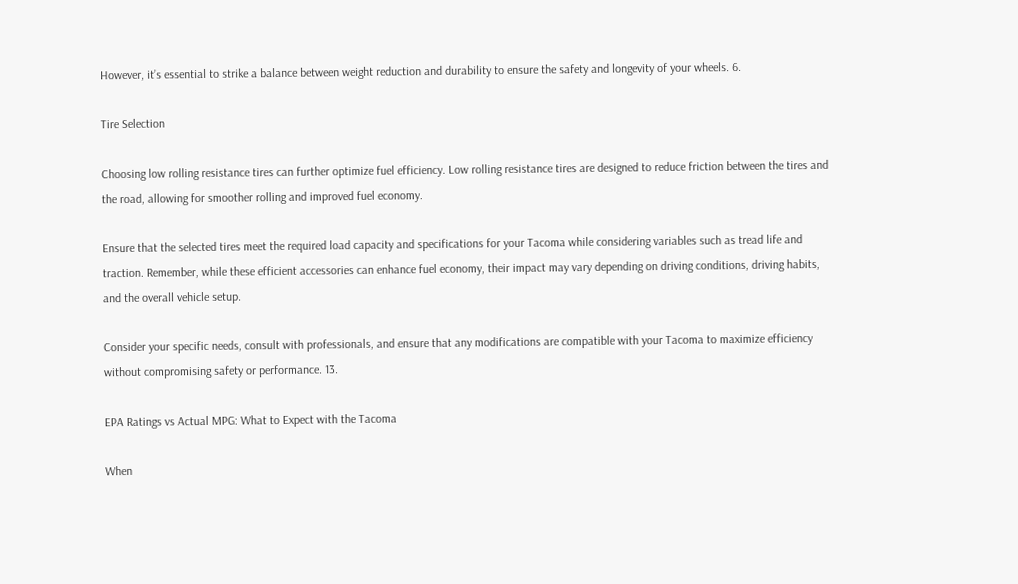However, it’s essential to strike a balance between weight reduction and durability to ensure the safety and longevity of your wheels. 6.

Tire Selection

Choosing low rolling resistance tires can further optimize fuel efficiency. Low rolling resistance tires are designed to reduce friction between the tires and the road, allowing for smoother rolling and improved fuel economy.

Ensure that the selected tires meet the required load capacity and specifications for your Tacoma while considering variables such as tread life and traction. Remember, while these efficient accessories can enhance fuel economy, their impact may vary depending on driving conditions, driving habits, and the overall vehicle setup.

Consider your specific needs, consult with professionals, and ensure that any modifications are compatible with your Tacoma to maximize efficiency without compromising safety or performance. 13.

EPA Ratings vs Actual MPG: What to Expect with the Tacoma

When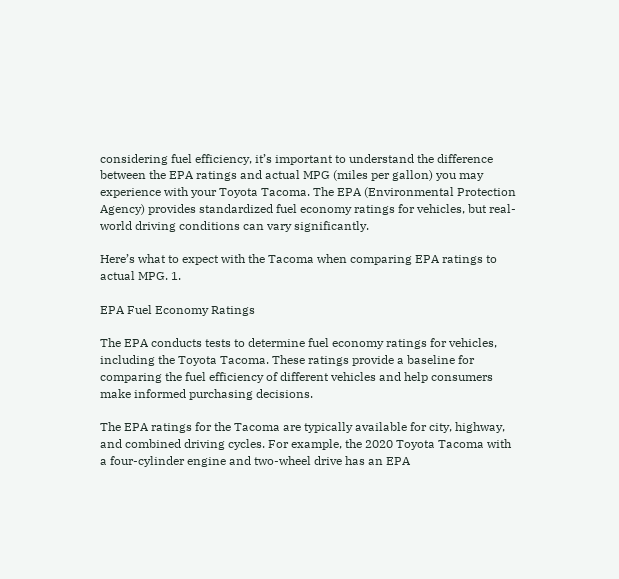considering fuel efficiency, it’s important to understand the difference between the EPA ratings and actual MPG (miles per gallon) you may experience with your Toyota Tacoma. The EPA (Environmental Protection Agency) provides standardized fuel economy ratings for vehicles, but real-world driving conditions can vary significantly.

Here’s what to expect with the Tacoma when comparing EPA ratings to actual MPG. 1.

EPA Fuel Economy Ratings

The EPA conducts tests to determine fuel economy ratings for vehicles, including the Toyota Tacoma. These ratings provide a baseline for comparing the fuel efficiency of different vehicles and help consumers make informed purchasing decisions.

The EPA ratings for the Tacoma are typically available for city, highway, and combined driving cycles. For example, the 2020 Toyota Tacoma with a four-cylinder engine and two-wheel drive has an EPA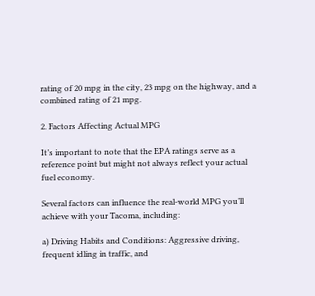rating of 20 mpg in the city, 23 mpg on the highway, and a combined rating of 21 mpg.

2. Factors Affecting Actual MPG

It’s important to note that the EPA ratings serve as a reference point but might not always reflect your actual fuel economy.

Several factors can influence the real-world MPG you’ll achieve with your Tacoma, including:

a) Driving Habits and Conditions: Aggressive driving, frequent idling in traffic, and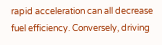rapid acceleration can all decrease fuel efficiency. Conversely, driving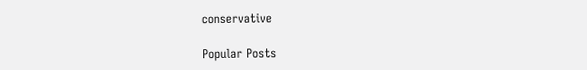conservative

Popular Posts